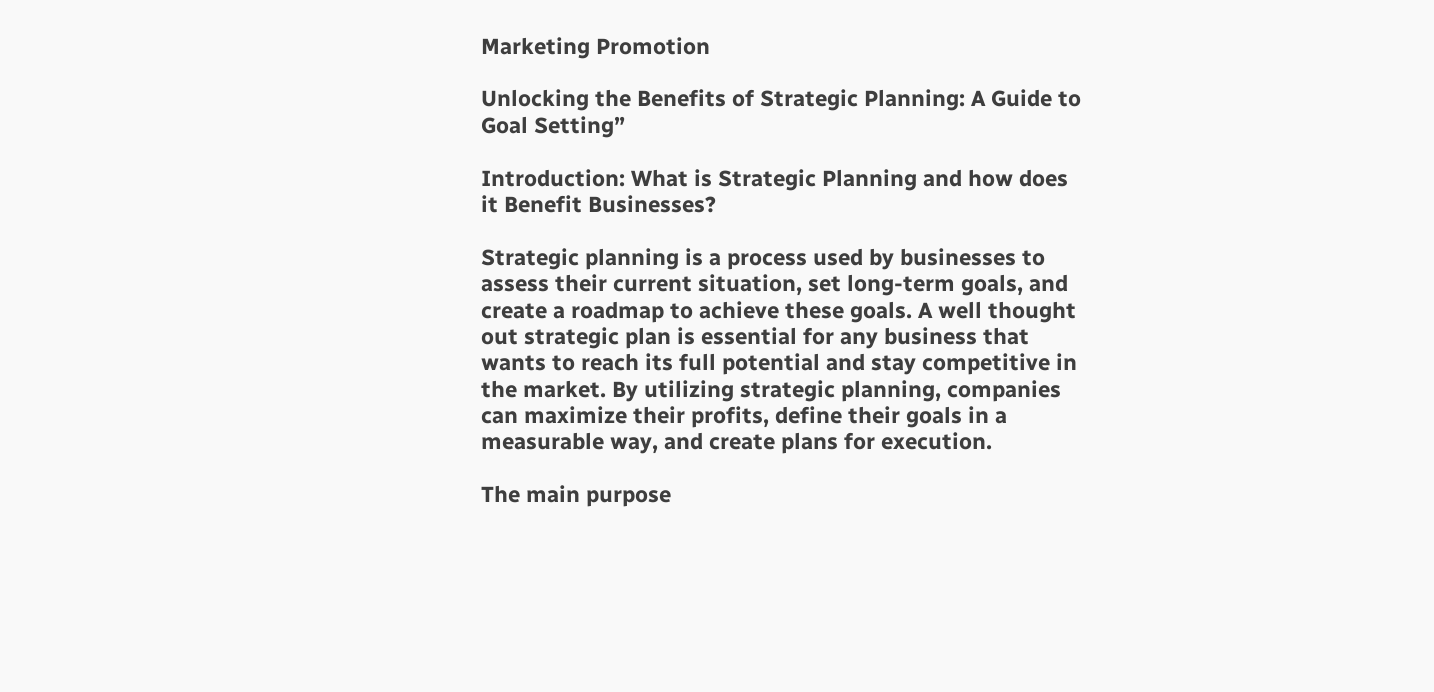Marketing Promotion

Unlocking the Benefits of Strategic Planning: A Guide to Goal Setting”

Introduction: What is Strategic Planning and how does it Benefit Businesses?

Strategic planning is a process used by businesses to assess their current situation, set long-term goals, and create a roadmap to achieve these goals. A well thought out strategic plan is essential for any business that wants to reach its full potential and stay competitive in the market. By utilizing strategic planning, companies can maximize their profits, define their goals in a measurable way, and create plans for execution.

The main purpose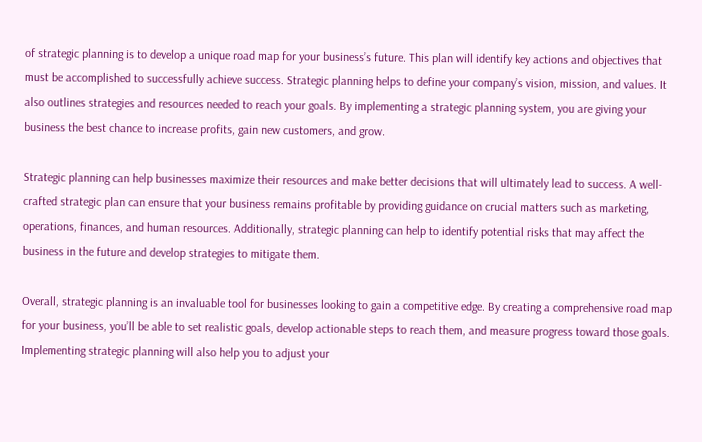of strategic planning is to develop a unique road map for your business’s future. This plan will identify key actions and objectives that must be accomplished to successfully achieve success. Strategic planning helps to define your company’s vision, mission, and values. It also outlines strategies and resources needed to reach your goals. By implementing a strategic planning system, you are giving your business the best chance to increase profits, gain new customers, and grow.

Strategic planning can help businesses maximize their resources and make better decisions that will ultimately lead to success. A well-crafted strategic plan can ensure that your business remains profitable by providing guidance on crucial matters such as marketing, operations, finances, and human resources. Additionally, strategic planning can help to identify potential risks that may affect the business in the future and develop strategies to mitigate them.

Overall, strategic planning is an invaluable tool for businesses looking to gain a competitive edge. By creating a comprehensive road map for your business, you’ll be able to set realistic goals, develop actionable steps to reach them, and measure progress toward those goals. Implementing strategic planning will also help you to adjust your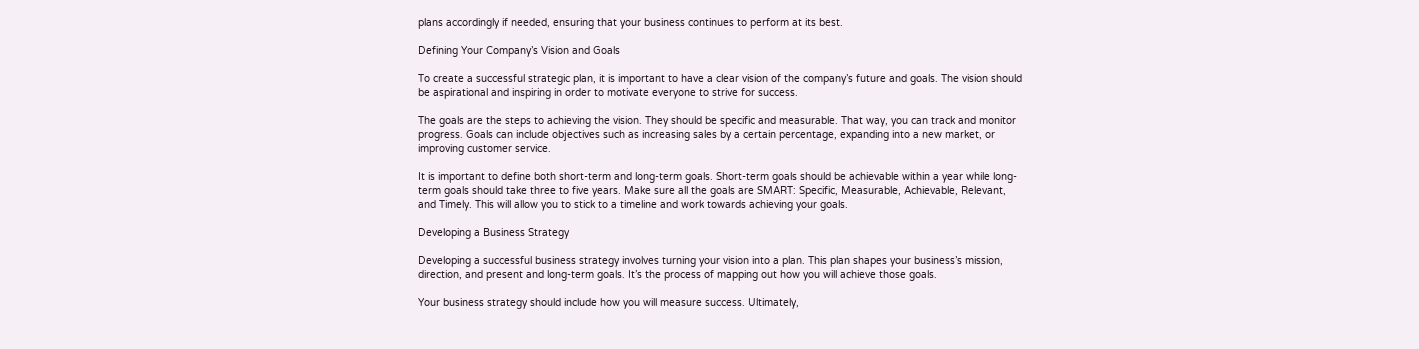plans accordingly if needed, ensuring that your business continues to perform at its best.

Defining Your Company’s Vision and Goals

To create a successful strategic plan, it is important to have a clear vision of the company’s future and goals. The vision should be aspirational and inspiring in order to motivate everyone to strive for success.

The goals are the steps to achieving the vision. They should be specific and measurable. That way, you can track and monitor progress. Goals can include objectives such as increasing sales by a certain percentage, expanding into a new market, or improving customer service.

It is important to define both short-term and long-term goals. Short-term goals should be achievable within a year while long-term goals should take three to five years. Make sure all the goals are SMART: Specific, Measurable, Achievable, Relevant, and Timely. This will allow you to stick to a timeline and work towards achieving your goals.

Developing a Business Strategy

Developing a successful business strategy involves turning your vision into a plan. This plan shapes your business’s mission, direction, and present and long-term goals. It’s the process of mapping out how you will achieve those goals.

Your business strategy should include how you will measure success. Ultimately,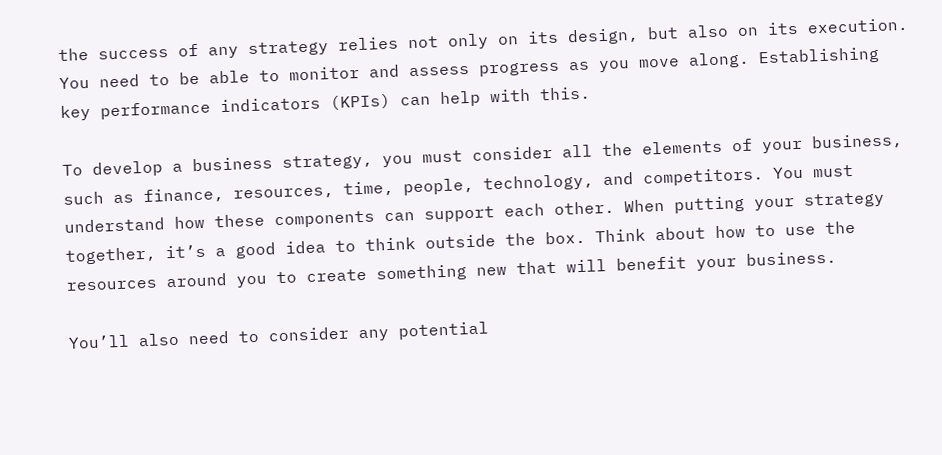the success of any strategy relies not only on its design, but also on its execution. You need to be able to monitor and assess progress as you move along. Establishing key performance indicators (KPIs) can help with this.

To develop a business strategy, you must consider all the elements of your business, such as finance, resources, time, people, technology, and competitors. You must understand how these components can support each other. When putting your strategy together, it’s a good idea to think outside the box. Think about how to use the resources around you to create something new that will benefit your business.

You’ll also need to consider any potential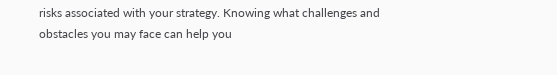risks associated with your strategy. Knowing what challenges and obstacles you may face can help you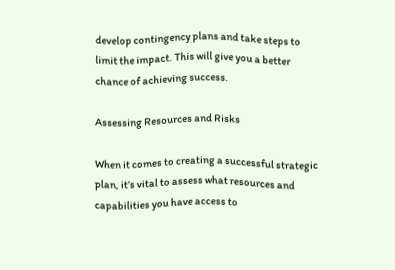develop contingency plans and take steps to limit the impact. This will give you a better chance of achieving success.

Assessing Resources and Risks

When it comes to creating a successful strategic plan, it’s vital to assess what resources and capabilities you have access to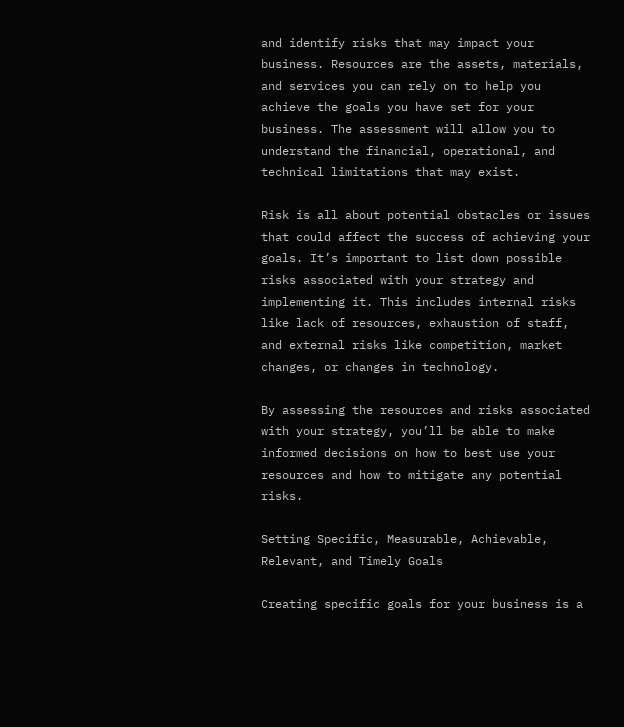and identify risks that may impact your business. Resources are the assets, materials, and services you can rely on to help you achieve the goals you have set for your business. The assessment will allow you to understand the financial, operational, and technical limitations that may exist.

Risk is all about potential obstacles or issues that could affect the success of achieving your goals. It’s important to list down possible risks associated with your strategy and implementing it. This includes internal risks like lack of resources, exhaustion of staff, and external risks like competition, market changes, or changes in technology.

By assessing the resources and risks associated with your strategy, you’ll be able to make informed decisions on how to best use your resources and how to mitigate any potential risks.

Setting Specific, Measurable, Achievable, Relevant, and Timely Goals

Creating specific goals for your business is a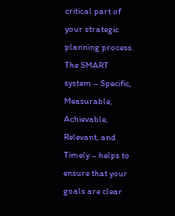critical part of your strategic planning process. The SMART system – Specific, Measurable, Achievable, Relevant, and Timely – helps to ensure that your goals are clear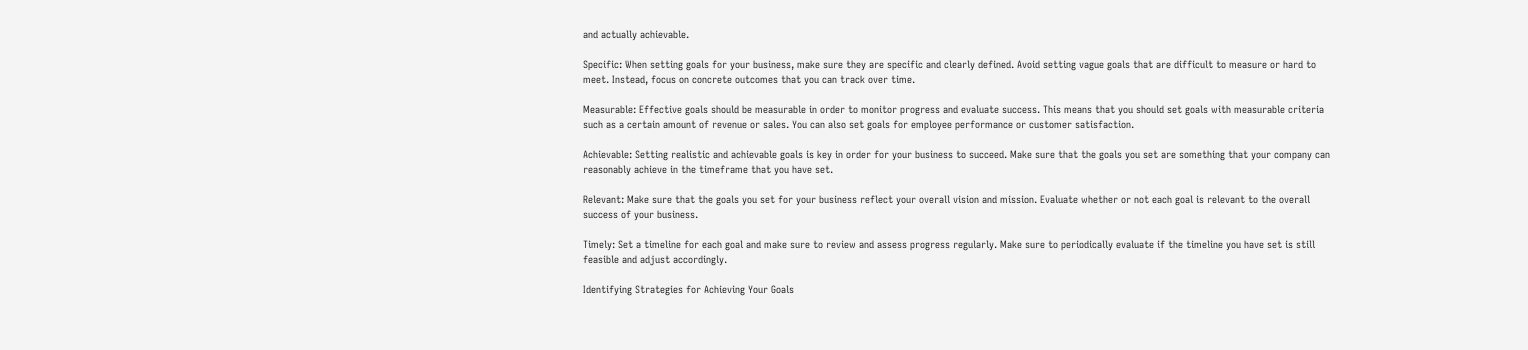and actually achievable.

Specific: When setting goals for your business, make sure they are specific and clearly defined. Avoid setting vague goals that are difficult to measure or hard to meet. Instead, focus on concrete outcomes that you can track over time.

Measurable: Effective goals should be measurable in order to monitor progress and evaluate success. This means that you should set goals with measurable criteria such as a certain amount of revenue or sales. You can also set goals for employee performance or customer satisfaction.

Achievable: Setting realistic and achievable goals is key in order for your business to succeed. Make sure that the goals you set are something that your company can reasonably achieve in the timeframe that you have set.

Relevant: Make sure that the goals you set for your business reflect your overall vision and mission. Evaluate whether or not each goal is relevant to the overall success of your business.

Timely: Set a timeline for each goal and make sure to review and assess progress regularly. Make sure to periodically evaluate if the timeline you have set is still feasible and adjust accordingly.

Identifying Strategies for Achieving Your Goals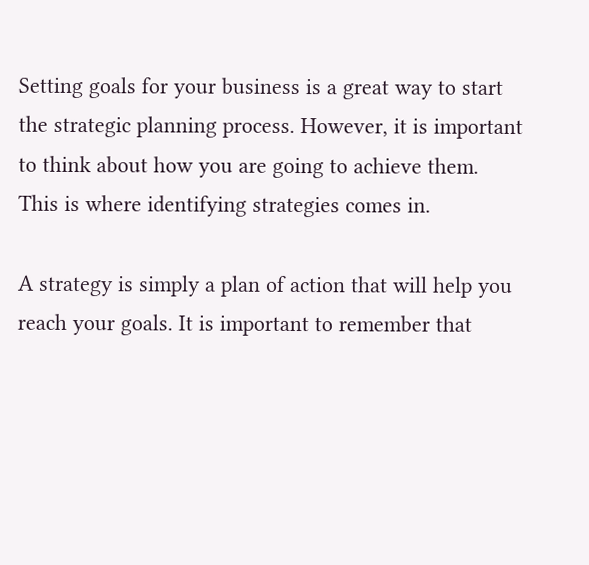Setting goals for your business is a great way to start the strategic planning process. However, it is important to think about how you are going to achieve them. This is where identifying strategies comes in.

A strategy is simply a plan of action that will help you reach your goals. It is important to remember that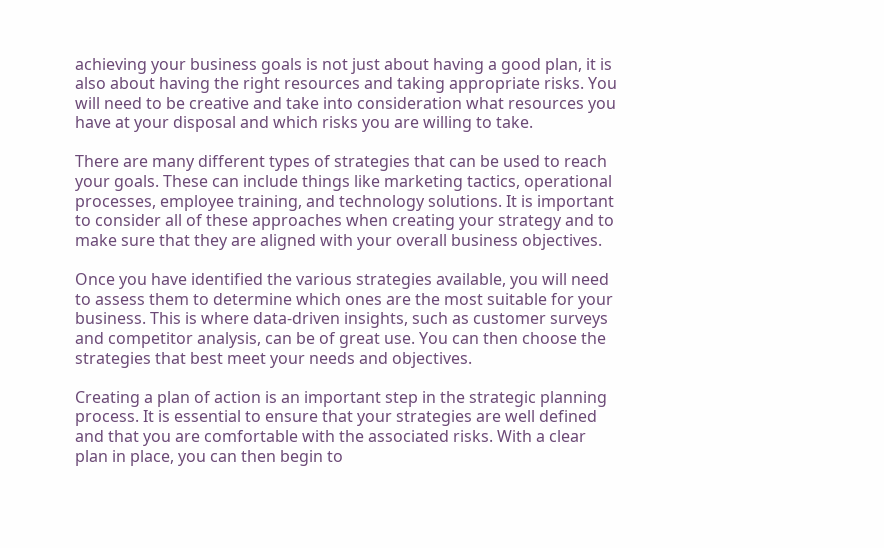achieving your business goals is not just about having a good plan, it is also about having the right resources and taking appropriate risks. You will need to be creative and take into consideration what resources you have at your disposal and which risks you are willing to take.

There are many different types of strategies that can be used to reach your goals. These can include things like marketing tactics, operational processes, employee training, and technology solutions. It is important to consider all of these approaches when creating your strategy and to make sure that they are aligned with your overall business objectives.

Once you have identified the various strategies available, you will need to assess them to determine which ones are the most suitable for your business. This is where data-driven insights, such as customer surveys and competitor analysis, can be of great use. You can then choose the strategies that best meet your needs and objectives.

Creating a plan of action is an important step in the strategic planning process. It is essential to ensure that your strategies are well defined and that you are comfortable with the associated risks. With a clear plan in place, you can then begin to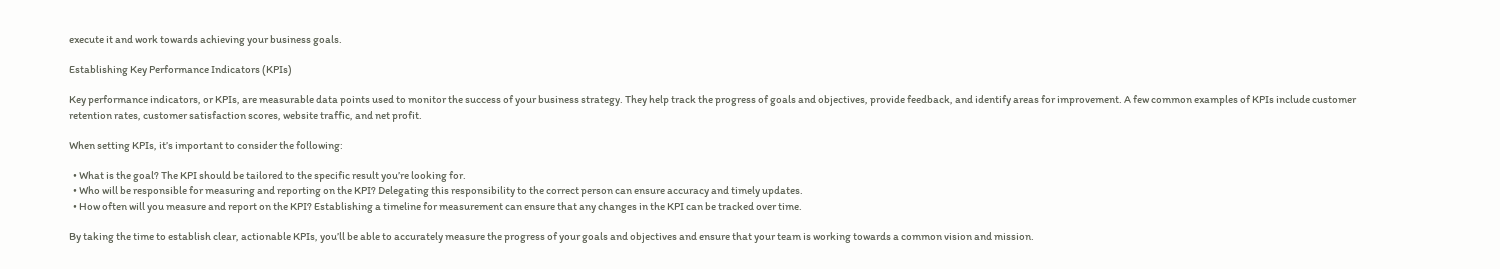execute it and work towards achieving your business goals.

Establishing Key Performance Indicators (KPIs)

Key performance indicators, or KPIs, are measurable data points used to monitor the success of your business strategy. They help track the progress of goals and objectives, provide feedback, and identify areas for improvement. A few common examples of KPIs include customer retention rates, customer satisfaction scores, website traffic, and net profit.

When setting KPIs, it’s important to consider the following:

  • What is the goal? The KPI should be tailored to the specific result you’re looking for.
  • Who will be responsible for measuring and reporting on the KPI? Delegating this responsibility to the correct person can ensure accuracy and timely updates.
  • How often will you measure and report on the KPI? Establishing a timeline for measurement can ensure that any changes in the KPI can be tracked over time.

By taking the time to establish clear, actionable KPIs, you’ll be able to accurately measure the progress of your goals and objectives and ensure that your team is working towards a common vision and mission.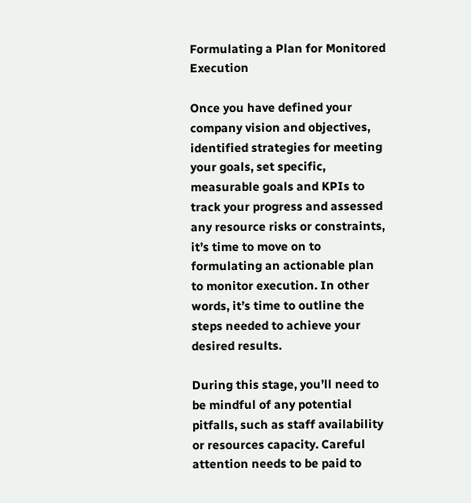Formulating a Plan for Monitored Execution

Once you have defined your company vision and objectives, identified strategies for meeting your goals, set specific, measurable goals and KPIs to track your progress and assessed any resource risks or constraints, it’s time to move on to formulating an actionable plan to monitor execution. In other words, it’s time to outline the steps needed to achieve your desired results.

During this stage, you’ll need to be mindful of any potential pitfalls, such as staff availability or resources capacity. Careful attention needs to be paid to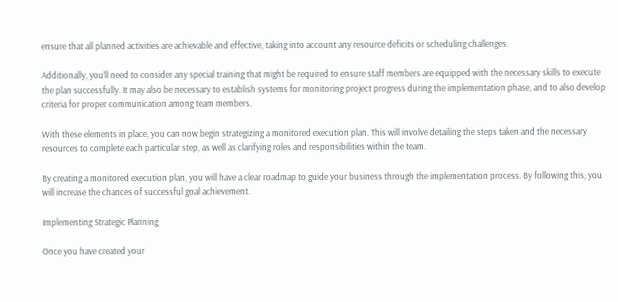ensure that all planned activities are achievable and effective, taking into account any resource deficits or scheduling challenges.

Additionally, you’ll need to consider any special training that might be required to ensure staff members are equipped with the necessary skills to execute the plan successfully. It may also be necessary to establish systems for monitoring project progress during the implementation phase, and to also develop criteria for proper communication among team members.

With these elements in place, you can now begin strategizing a monitored execution plan. This will involve detailing the steps taken and the necessary resources to complete each particular step, as well as clarifying roles and responsibilities within the team.

By creating a monitored execution plan, you will have a clear roadmap to guide your business through the implementation process. By following this, you will increase the chances of successful goal achievement.

Implementing Strategic Planning

Once you have created your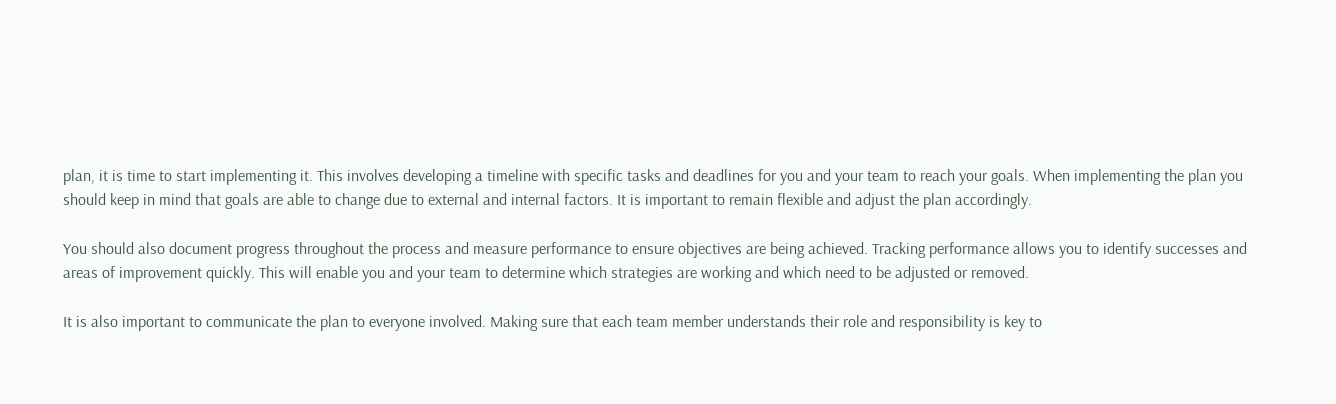plan, it is time to start implementing it. This involves developing a timeline with specific tasks and deadlines for you and your team to reach your goals. When implementing the plan you should keep in mind that goals are able to change due to external and internal factors. It is important to remain flexible and adjust the plan accordingly.

You should also document progress throughout the process and measure performance to ensure objectives are being achieved. Tracking performance allows you to identify successes and areas of improvement quickly. This will enable you and your team to determine which strategies are working and which need to be adjusted or removed.

It is also important to communicate the plan to everyone involved. Making sure that each team member understands their role and responsibility is key to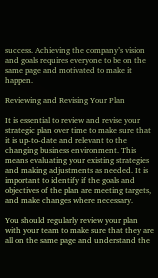success. Achieving the company’s vision and goals requires everyone to be on the same page and motivated to make it happen.

Reviewing and Revising Your Plan

It is essential to review and revise your strategic plan over time to make sure that it is up-to-date and relevant to the changing business environment. This means evaluating your existing strategies and making adjustments as needed. It is important to identify if the goals and objectives of the plan are meeting targets, and make changes where necessary.

You should regularly review your plan with your team to make sure that they are all on the same page and understand the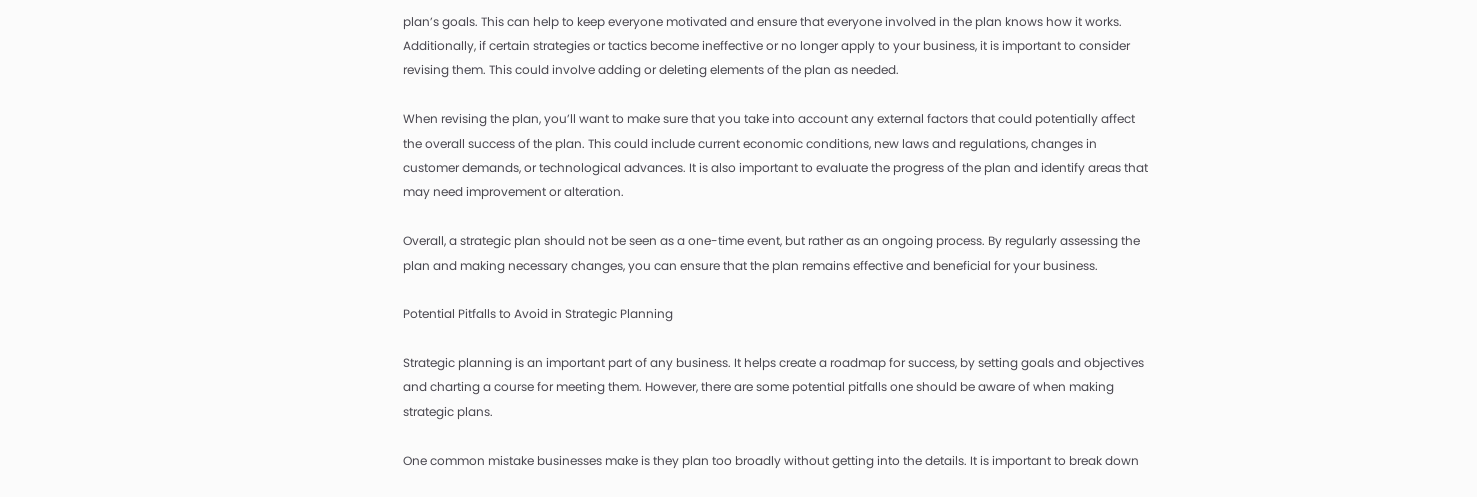plan’s goals. This can help to keep everyone motivated and ensure that everyone involved in the plan knows how it works. Additionally, if certain strategies or tactics become ineffective or no longer apply to your business, it is important to consider revising them. This could involve adding or deleting elements of the plan as needed.

When revising the plan, you’ll want to make sure that you take into account any external factors that could potentially affect the overall success of the plan. This could include current economic conditions, new laws and regulations, changes in customer demands, or technological advances. It is also important to evaluate the progress of the plan and identify areas that may need improvement or alteration.

Overall, a strategic plan should not be seen as a one-time event, but rather as an ongoing process. By regularly assessing the plan and making necessary changes, you can ensure that the plan remains effective and beneficial for your business.

Potential Pitfalls to Avoid in Strategic Planning

Strategic planning is an important part of any business. It helps create a roadmap for success, by setting goals and objectives and charting a course for meeting them. However, there are some potential pitfalls one should be aware of when making strategic plans.

One common mistake businesses make is they plan too broadly without getting into the details. It is important to break down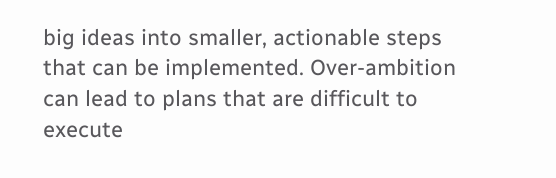big ideas into smaller, actionable steps that can be implemented. Over-ambition can lead to plans that are difficult to execute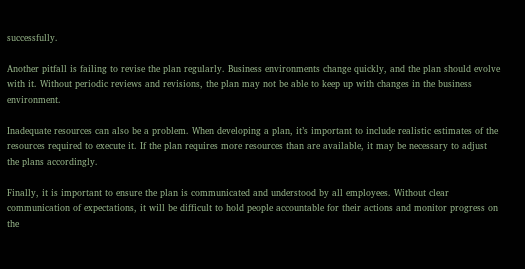successfully.

Another pitfall is failing to revise the plan regularly. Business environments change quickly, and the plan should evolve with it. Without periodic reviews and revisions, the plan may not be able to keep up with changes in the business environment.

Inadequate resources can also be a problem. When developing a plan, it’s important to include realistic estimates of the resources required to execute it. If the plan requires more resources than are available, it may be necessary to adjust the plans accordingly.

Finally, it is important to ensure the plan is communicated and understood by all employees. Without clear communication of expectations, it will be difficult to hold people accountable for their actions and monitor progress on the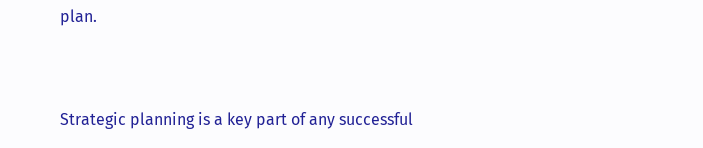plan.


Strategic planning is a key part of any successful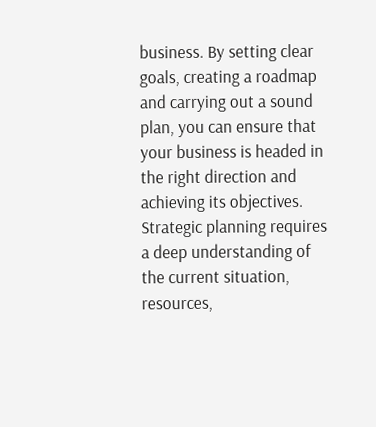business. By setting clear goals, creating a roadmap and carrying out a sound plan, you can ensure that your business is headed in the right direction and achieving its objectives. Strategic planning requires a deep understanding of the current situation, resources,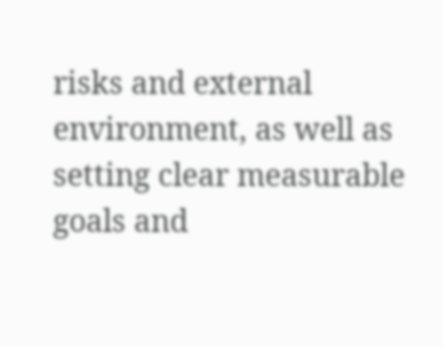risks and external environment, as well as setting clear measurable goals and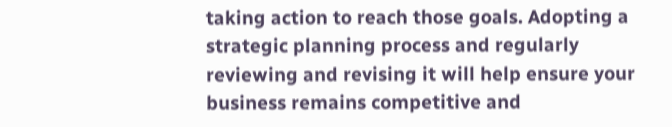taking action to reach those goals. Adopting a strategic planning process and regularly reviewing and revising it will help ensure your business remains competitive and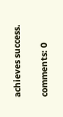achieves success.

comments: 0